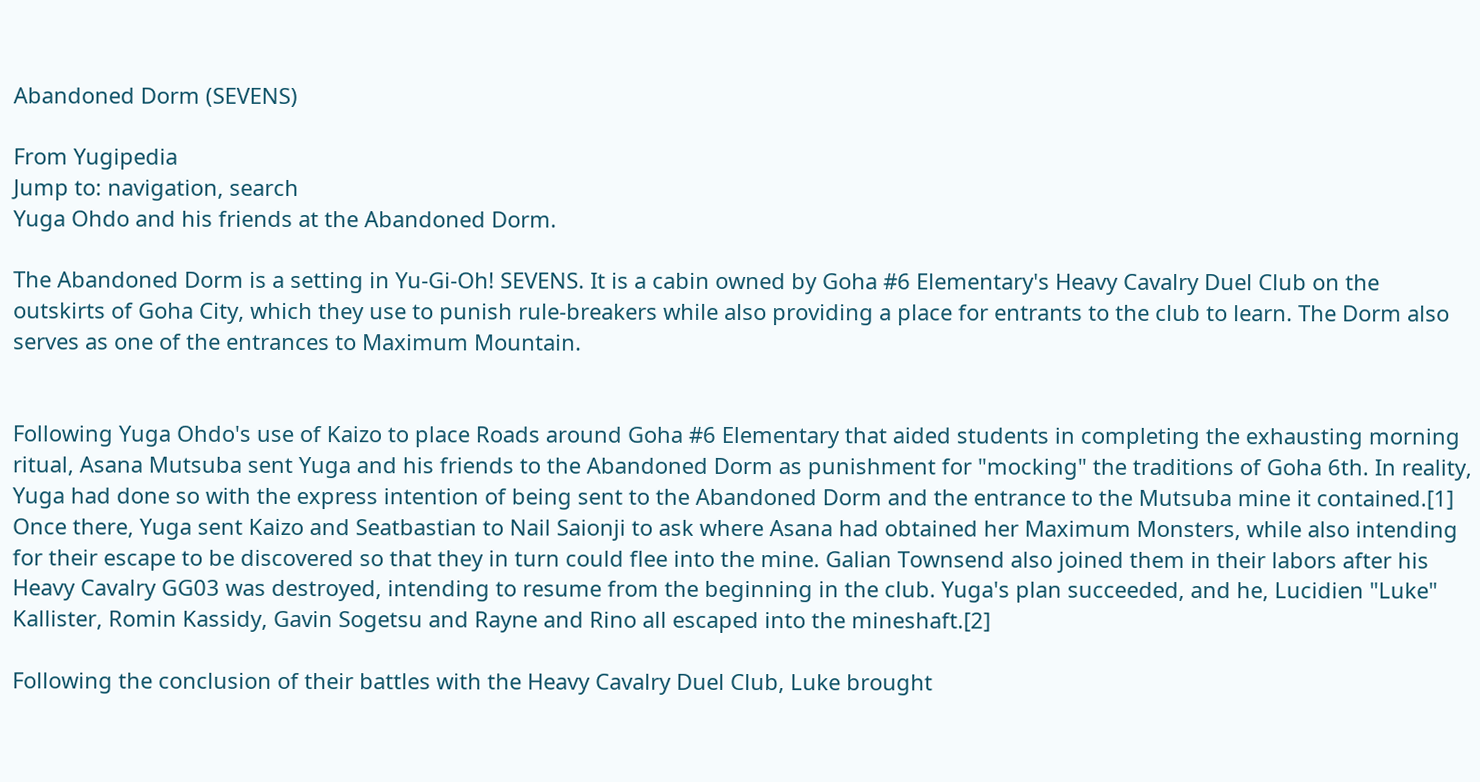Abandoned Dorm (SEVENS)

From Yugipedia
Jump to: navigation, search
Yuga Ohdo and his friends at the Abandoned Dorm.

The Abandoned Dorm is a setting in Yu-Gi-Oh! SEVENS. It is a cabin owned by Goha #6 Elementary's Heavy Cavalry Duel Club on the outskirts of Goha City, which they use to punish rule-breakers while also providing a place for entrants to the club to learn. The Dorm also serves as one of the entrances to Maximum Mountain.


Following Yuga Ohdo's use of Kaizo to place Roads around Goha #6 Elementary that aided students in completing the exhausting morning ritual, Asana Mutsuba sent Yuga and his friends to the Abandoned Dorm as punishment for "mocking" the traditions of Goha 6th. In reality, Yuga had done so with the express intention of being sent to the Abandoned Dorm and the entrance to the Mutsuba mine it contained.[1] Once there, Yuga sent Kaizo and Seatbastian to Nail Saionji to ask where Asana had obtained her Maximum Monsters, while also intending for their escape to be discovered so that they in turn could flee into the mine. Galian Townsend also joined them in their labors after his Heavy Cavalry GG03 was destroyed, intending to resume from the beginning in the club. Yuga's plan succeeded, and he, Lucidien "Luke" Kallister, Romin Kassidy, Gavin Sogetsu and Rayne and Rino all escaped into the mineshaft.[2]

Following the conclusion of their battles with the Heavy Cavalry Duel Club, Luke brought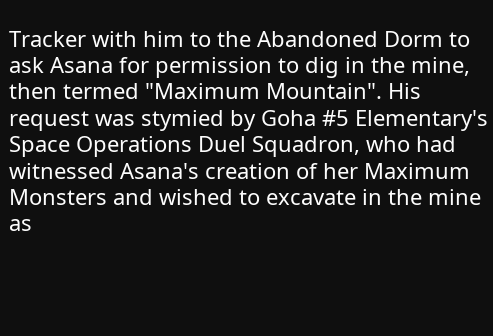Tracker with him to the Abandoned Dorm to ask Asana for permission to dig in the mine, then termed "Maximum Mountain". His request was stymied by Goha #5 Elementary's Space Operations Duel Squadron, who had witnessed Asana's creation of her Maximum Monsters and wished to excavate in the mine as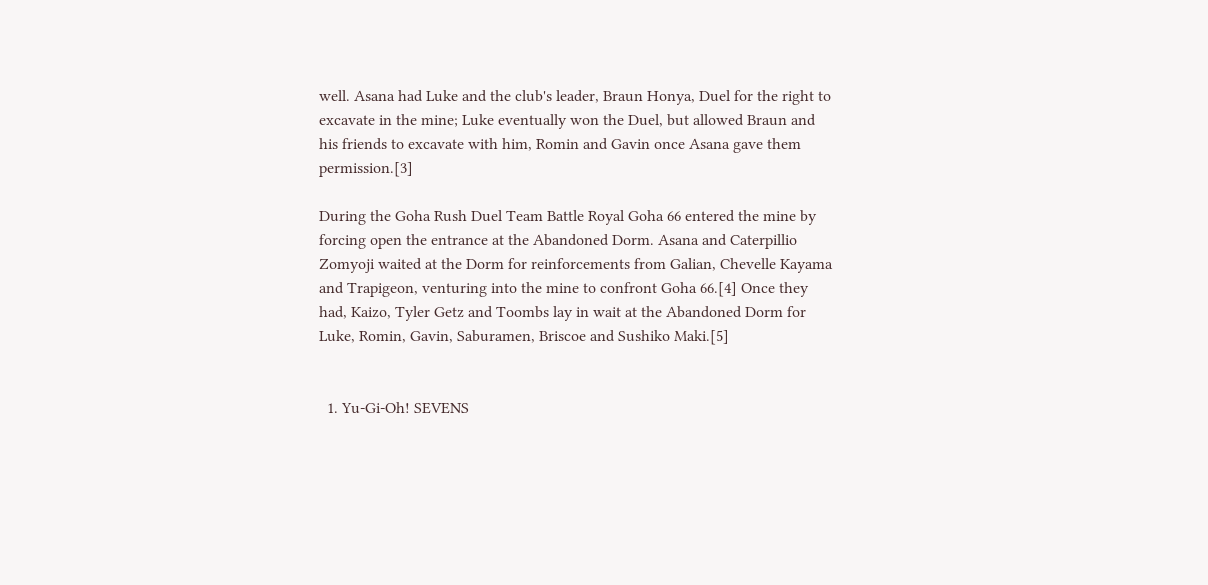well. Asana had Luke and the club's leader, Braun Honya, Duel for the right to excavate in the mine; Luke eventually won the Duel, but allowed Braun and his friends to excavate with him, Romin and Gavin once Asana gave them permission.[3]

During the Goha Rush Duel Team Battle Royal Goha 66 entered the mine by forcing open the entrance at the Abandoned Dorm. Asana and Caterpillio Zomyoji waited at the Dorm for reinforcements from Galian, Chevelle Kayama and Trapigeon, venturing into the mine to confront Goha 66.[4] Once they had, Kaizo, Tyler Getz and Toombs lay in wait at the Abandoned Dorm for Luke, Romin, Gavin, Saburamen, Briscoe and Sushiko Maki.[5]


  1. Yu-Gi-Oh! SEVENS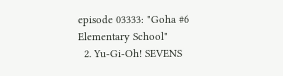episode 03333: "Goha #6 Elementary School"
  2. Yu-Gi-Oh! SEVENS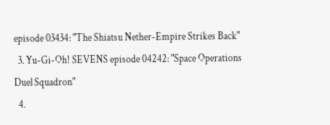episode 03434: "The Shiatsu Nether-Empire Strikes Back"
  3. Yu-Gi-Oh! SEVENS episode 04242: "Space Operations Duel Squadron"
  4.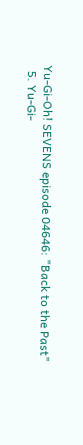Yu-Gi-Oh! SEVENS episode 04646: "Back to the Past"
  5. Yu-Gi-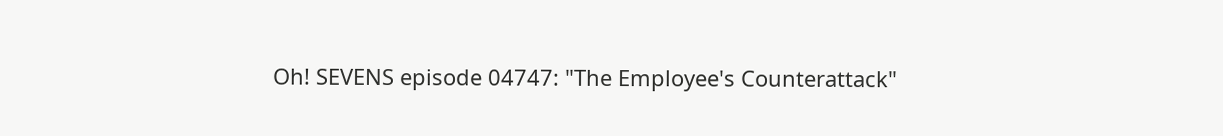Oh! SEVENS episode 04747: "The Employee's Counterattack"